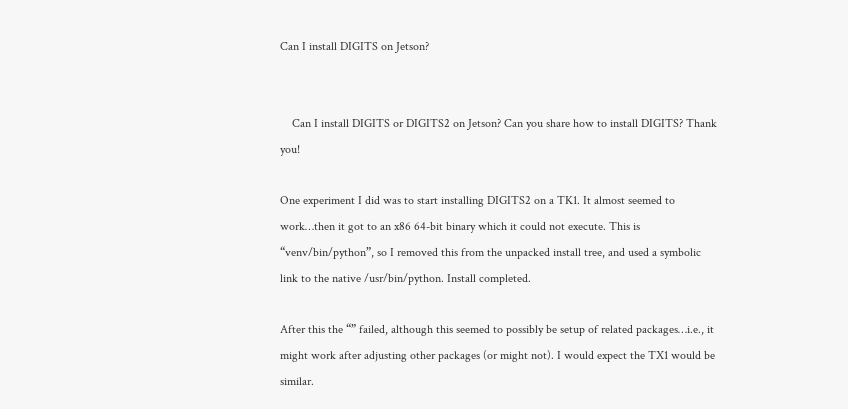Can I install DIGITS on Jetson?


    Can I install DIGITS or DIGITS2 on Jetson? Can you share how to install DIGITS? Thank you!

One experiment I did was to start installing DIGITS2 on a TK1. It almost seemed to work…then it got to an x86 64-bit binary which it could not execute. This is “venv/bin/python”, so I removed this from the unpacked install tree, and used a symbolic link to the native /usr/bin/python. Install completed.

After this the “” failed, although this seemed to possibly be setup of related packages…i.e., it might work after adjusting other packages (or might not). I would expect the TX1 would be similar.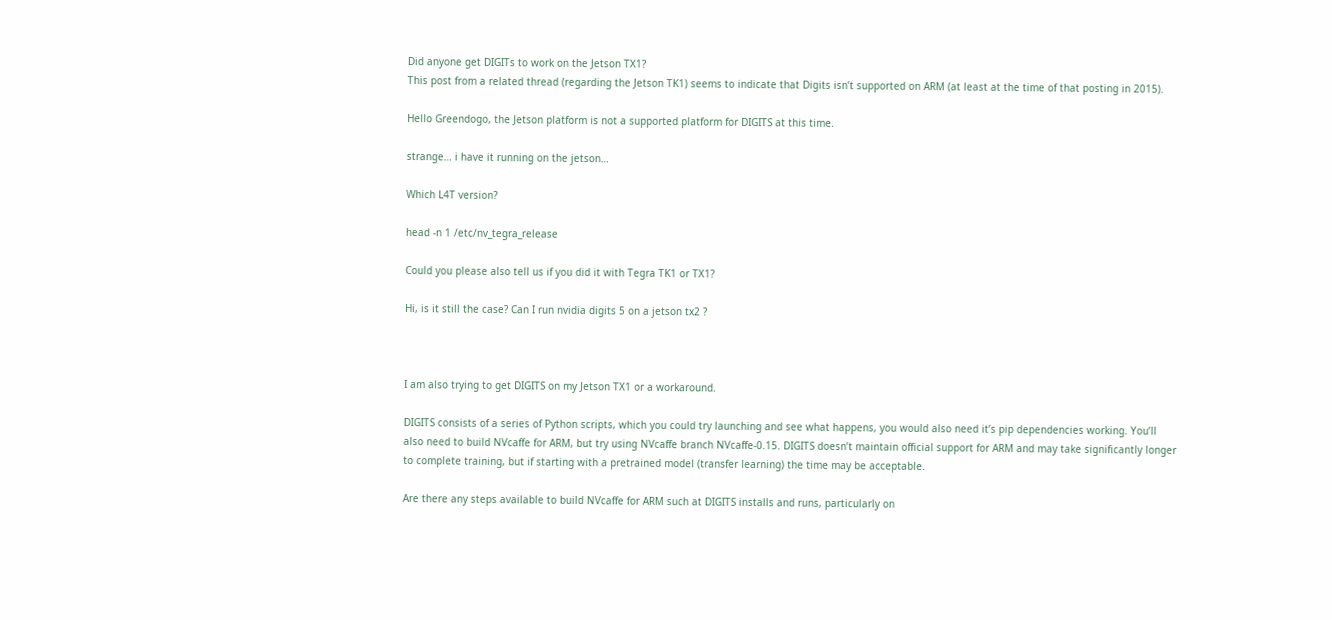Did anyone get DIGITs to work on the Jetson TX1?
This post from a related thread (regarding the Jetson TK1) seems to indicate that Digits isn’t supported on ARM (at least at the time of that posting in 2015).

Hello Greendogo, the Jetson platform is not a supported platform for DIGITS at this time.

strange… i have it running on the jetson…

Which L4T version?

head -n 1 /etc/nv_tegra_release

Could you please also tell us if you did it with Tegra TK1 or TX1?

Hi, is it still the case? Can I run nvidia digits 5 on a jetson tx2 ?



I am also trying to get DIGITS on my Jetson TX1 or a workaround.

DIGITS consists of a series of Python scripts, which you could try launching and see what happens, you would also need it’s pip dependencies working. You’ll also need to build NVcaffe for ARM, but try using NVcaffe branch NVcaffe-0.15. DIGITS doesn’t maintain official support for ARM and may take significantly longer to complete training, but if starting with a pretrained model (transfer learning) the time may be acceptable.

Are there any steps available to build NVcaffe for ARM such at DIGITS installs and runs, particularly on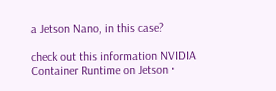a Jetson Nano, in this case?

check out this information NVIDIA Container Runtime on Jetson ·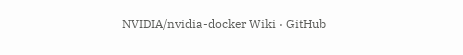NVIDIA/nvidia-docker Wiki · GitHub